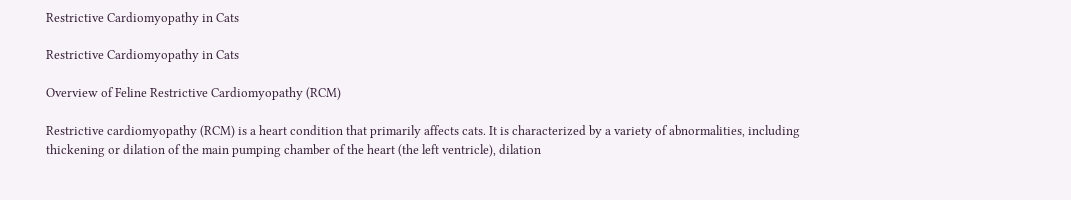Restrictive Cardiomyopathy in Cats

Restrictive Cardiomyopathy in Cats

Overview of Feline Restrictive Cardiomyopathy (RCM)

Restrictive cardiomyopathy (RCM) is a heart condition that primarily affects cats. It is characterized by a variety of abnormalities, including thickening or dilation of the main pumping chamber of the heart (the left ventricle), dilation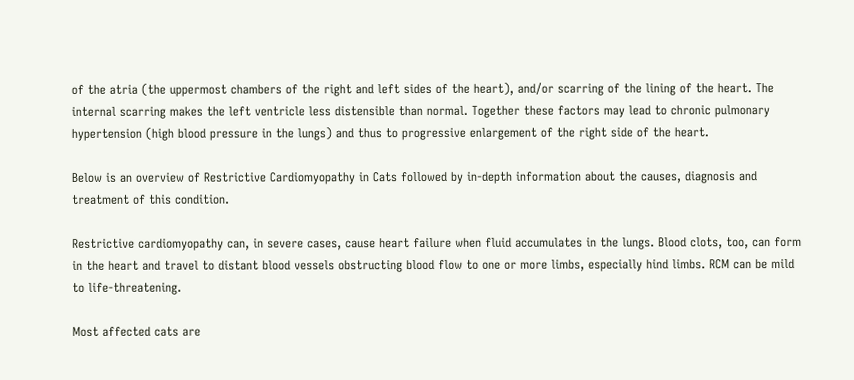of the atria (the uppermost chambers of the right and left sides of the heart), and/or scarring of the lining of the heart. The internal scarring makes the left ventricle less distensible than normal. Together these factors may lead to chronic pulmonary hypertension (high blood pressure in the lungs) and thus to progressive enlargement of the right side of the heart.

Below is an overview of Restrictive Cardiomyopathy in Cats followed by in-depth information about the causes, diagnosis and treatment of this condition.

Restrictive cardiomyopathy can, in severe cases, cause heart failure when fluid accumulates in the lungs. Blood clots, too, can form in the heart and travel to distant blood vessels obstructing blood flow to one or more limbs, especially hind limbs. RCM can be mild to life-threatening.

Most affected cats are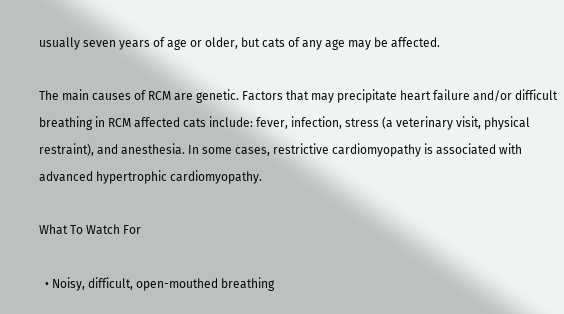usually seven years of age or older, but cats of any age may be affected.

The main causes of RCM are genetic. Factors that may precipitate heart failure and/or difficult breathing in RCM affected cats include: fever, infection, stress (a veterinary visit, physical restraint), and anesthesia. In some cases, restrictive cardiomyopathy is associated with advanced hypertrophic cardiomyopathy.

What To Watch For

  • Noisy, difficult, open-mouthed breathing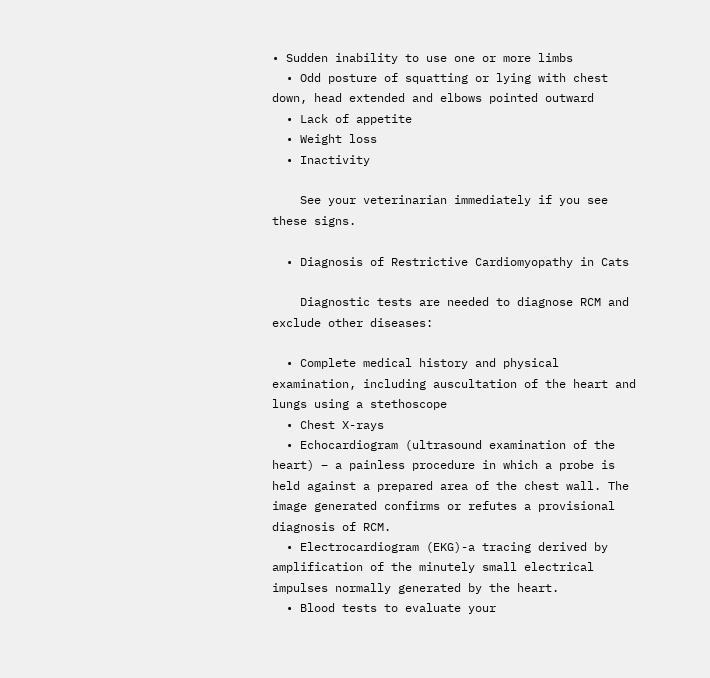• Sudden inability to use one or more limbs
  • Odd posture of squatting or lying with chest down, head extended and elbows pointed outward
  • Lack of appetite
  • Weight loss
  • Inactivity

    See your veterinarian immediately if you see these signs.

  • Diagnosis of Restrictive Cardiomyopathy in Cats

    Diagnostic tests are needed to diagnose RCM and exclude other diseases:

  • Complete medical history and physical examination, including auscultation of the heart and lungs using a stethoscope
  • Chest X-rays
  • Echocardiogram (ultrasound examination of the heart) – a painless procedure in which a probe is held against a prepared area of the chest wall. The image generated confirms or refutes a provisional diagnosis of RCM.
  • Electrocardiogram (EKG)-a tracing derived by amplification of the minutely small electrical impulses normally generated by the heart.
  • Blood tests to evaluate your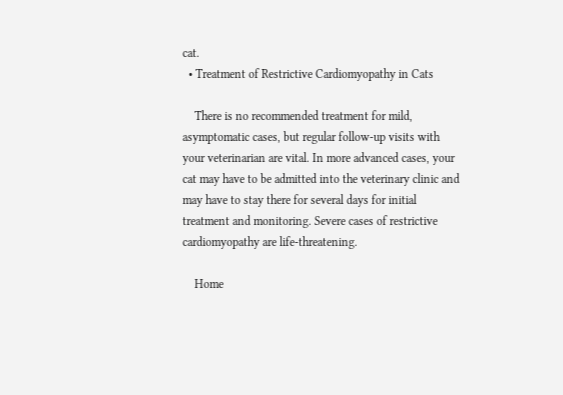cat.
  • Treatment of Restrictive Cardiomyopathy in Cats

    There is no recommended treatment for mild, asymptomatic cases, but regular follow-up visits with your veterinarian are vital. In more advanced cases, your cat may have to be admitted into the veterinary clinic and may have to stay there for several days for initial treatment and monitoring. Severe cases of restrictive cardiomyopathy are life-threatening.

    Home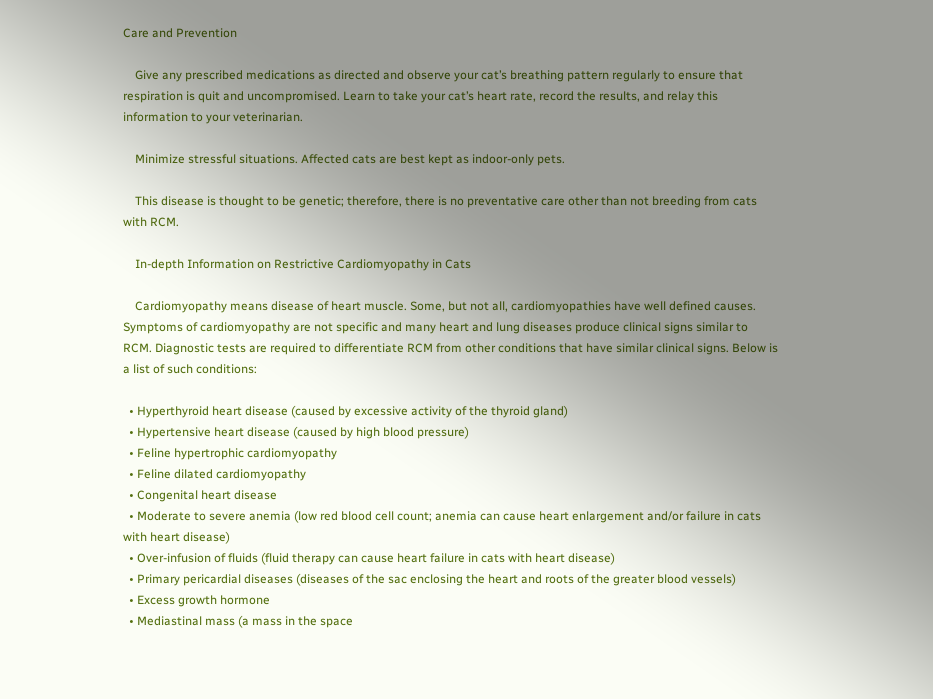Care and Prevention

    Give any prescribed medications as directed and observe your cat’s breathing pattern regularly to ensure that respiration is quit and uncompromised. Learn to take your cat’s heart rate, record the results, and relay this information to your veterinarian.

    Minimize stressful situations. Affected cats are best kept as indoor-only pets.

    This disease is thought to be genetic; therefore, there is no preventative care other than not breeding from cats with RCM.

    In-depth Information on Restrictive Cardiomyopathy in Cats

    Cardiomyopathy means disease of heart muscle. Some, but not all, cardiomyopathies have well defined causes. Symptoms of cardiomyopathy are not specific and many heart and lung diseases produce clinical signs similar to RCM. Diagnostic tests are required to differentiate RCM from other conditions that have similar clinical signs. Below is a list of such conditions:

  • Hyperthyroid heart disease (caused by excessive activity of the thyroid gland)
  • Hypertensive heart disease (caused by high blood pressure)
  • Feline hypertrophic cardiomyopathy
  • Feline dilated cardiomyopathy
  • Congenital heart disease
  • Moderate to severe anemia (low red blood cell count; anemia can cause heart enlargement and/or failure in cats with heart disease)
  • Over-infusion of fluids (fluid therapy can cause heart failure in cats with heart disease)
  • Primary pericardial diseases (diseases of the sac enclosing the heart and roots of the greater blood vessels)
  • Excess growth hormone
  • Mediastinal mass (a mass in the space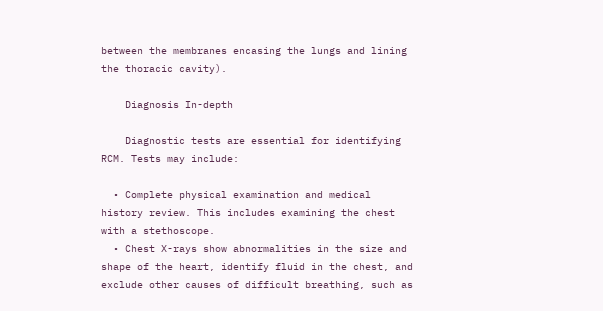between the membranes encasing the lungs and lining the thoracic cavity).

    Diagnosis In-depth

    Diagnostic tests are essential for identifying RCM. Tests may include:

  • Complete physical examination and medical history review. This includes examining the chest with a stethoscope.
  • Chest X-rays show abnormalities in the size and shape of the heart, identify fluid in the chest, and exclude other causes of difficult breathing, such as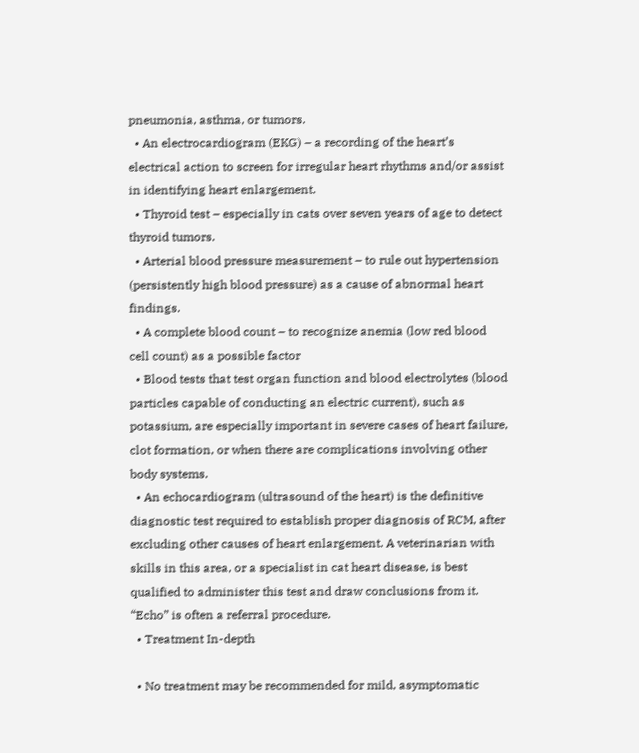pneumonia, asthma, or tumors.
  • An electrocardiogram (EKG) – a recording of the heart’s electrical action to screen for irregular heart rhythms and/or assist in identifying heart enlargement.
  • Thyroid test – especially in cats over seven years of age to detect thyroid tumors.
  • Arterial blood pressure measurement – to rule out hypertension (persistently high blood pressure) as a cause of abnormal heart findings.
  • A complete blood count – to recognize anemia (low red blood cell count) as a possible factor
  • Blood tests that test organ function and blood electrolytes (blood particles capable of conducting an electric current), such as potassium, are especially important in severe cases of heart failure, clot formation, or when there are complications involving other body systems.
  • An echocardiogram (ultrasound of the heart) is the definitive diagnostic test required to establish proper diagnosis of RCM, after excluding other causes of heart enlargement. A veterinarian with skills in this area, or a specialist in cat heart disease, is best qualified to administer this test and draw conclusions from it. “Echo” is often a referral procedure.
  • Treatment In-depth

  • No treatment may be recommended for mild, asymptomatic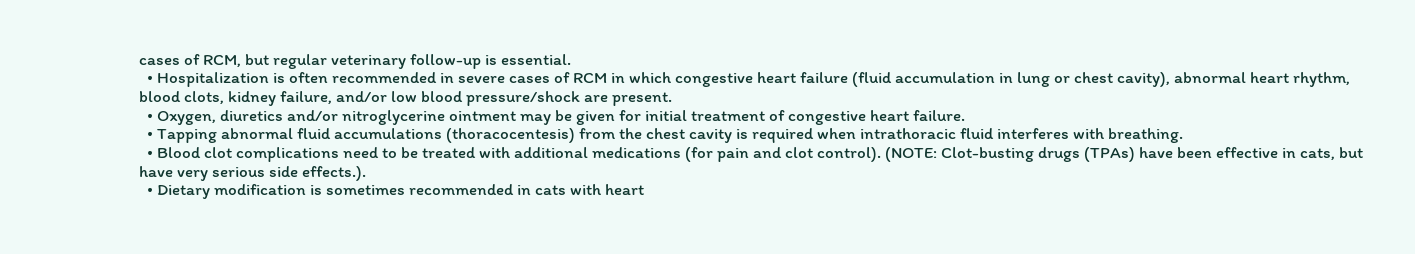cases of RCM, but regular veterinary follow-up is essential.
  • Hospitalization is often recommended in severe cases of RCM in which congestive heart failure (fluid accumulation in lung or chest cavity), abnormal heart rhythm, blood clots, kidney failure, and/or low blood pressure/shock are present.
  • Oxygen, diuretics and/or nitroglycerine ointment may be given for initial treatment of congestive heart failure.
  • Tapping abnormal fluid accumulations (thoracocentesis) from the chest cavity is required when intrathoracic fluid interferes with breathing.
  • Blood clot complications need to be treated with additional medications (for pain and clot control). (NOTE: Clot-busting drugs (TPAs) have been effective in cats, but have very serious side effects.).
  • Dietary modification is sometimes recommended in cats with heart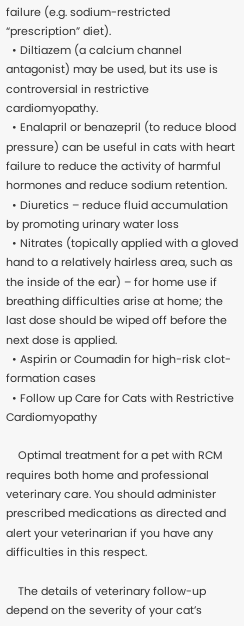failure (e.g. sodium-restricted “prescription” diet).
  • Diltiazem (a calcium channel antagonist) may be used, but its use is controversial in restrictive cardiomyopathy.
  • Enalapril or benazepril (to reduce blood pressure) can be useful in cats with heart failure to reduce the activity of harmful hormones and reduce sodium retention.
  • Diuretics – reduce fluid accumulation by promoting urinary water loss
  • Nitrates (topically applied with a gloved hand to a relatively hairless area, such as the inside of the ear) – for home use if breathing difficulties arise at home; the last dose should be wiped off before the next dose is applied.
  • Aspirin or Coumadin for high-risk clot-formation cases
  • Follow up Care for Cats with Restrictive Cardiomyopathy

    Optimal treatment for a pet with RCM requires both home and professional veterinary care. You should administer prescribed medications as directed and alert your veterinarian if you have any difficulties in this respect.

    The details of veterinary follow-up depend on the severity of your cat’s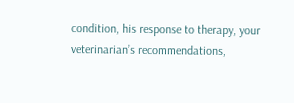condition, his response to therapy, your veterinarian’s recommendations,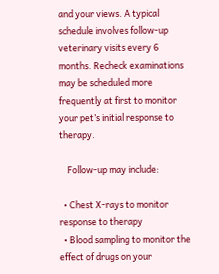and your views. A typical schedule involves follow-up veterinary visits every 6 months. Recheck examinations may be scheduled more frequently at first to monitor your pet’s initial response to therapy.

    Follow-up may include:

  • Chest X-rays to monitor response to therapy
  • Blood sampling to monitor the effect of drugs on your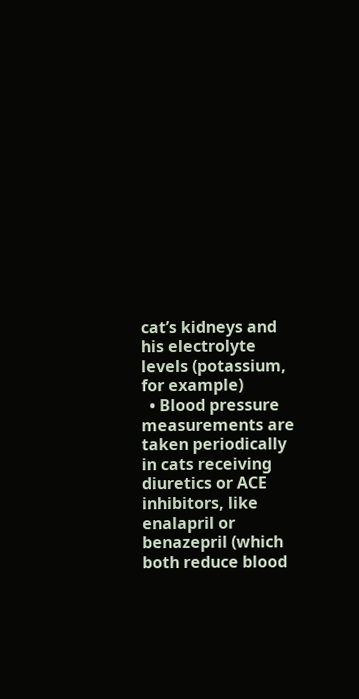cat’s kidneys and his electrolyte levels (potassium, for example)
  • Blood pressure measurements are taken periodically in cats receiving diuretics or ACE inhibitors, like enalapril or benazepril (which both reduce blood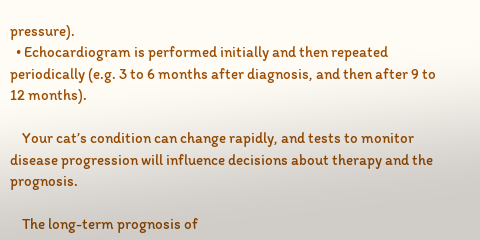pressure).
  • Echocardiogram is performed initially and then repeated periodically (e.g. 3 to 6 months after diagnosis, and then after 9 to 12 months).

    Your cat’s condition can change rapidly, and tests to monitor disease progression will influence decisions about therapy and the prognosis.

    The long-term prognosis of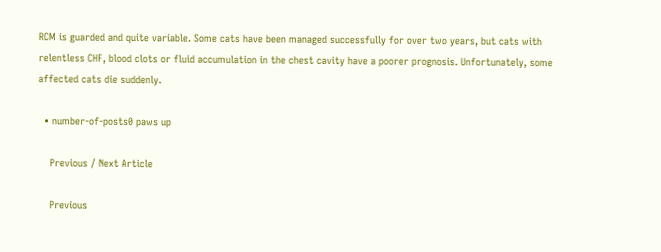RCM is guarded and quite variable. Some cats have been managed successfully for over two years, but cats with relentless CHF, blood clots or fluid accumulation in the chest cavity have a poorer prognosis. Unfortunately, some affected cats die suddenly.

  • number-of-posts0 paws up

    Previous / Next Article

    Previous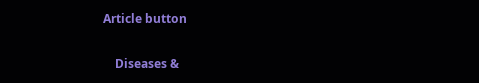Article button

    Diseases &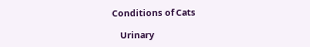Conditions of Cats

    Urinary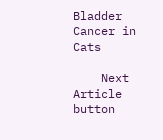Bladder Cancer in Cats

    Next Article button